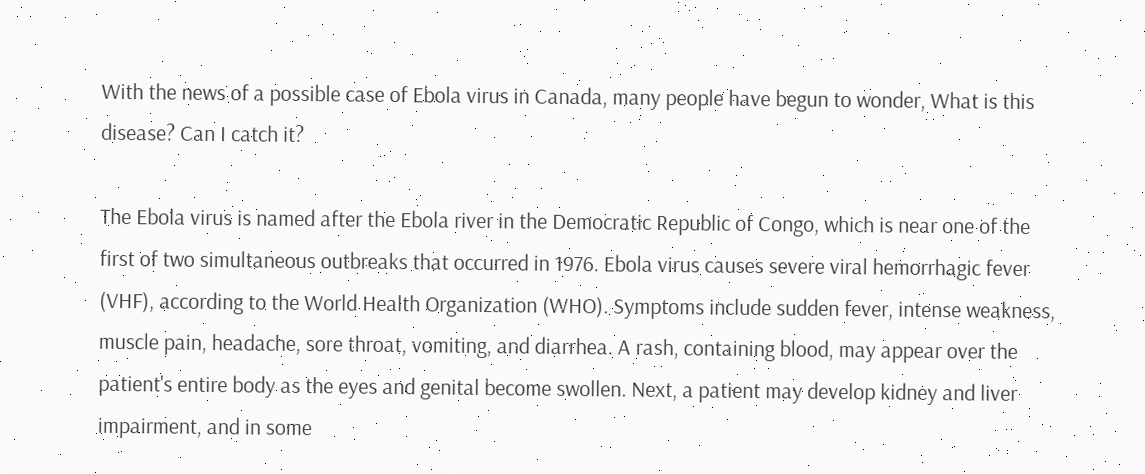With the news of a possible case of Ebola virus in Canada, many people have begun to wonder, What is this disease? Can I catch it?

The Ebola virus is named after the Ebola river in the Democratic Republic of Congo, which is near one of the first of two simultaneous outbreaks that occurred in 1976. Ebola virus causes severe viral hemorrhagic fever (VHF), according to the World Health Organization (WHO). Symptoms include sudden fever, intense weakness, muscle pain, headache, sore throat, vomiting, and diarrhea. A rash, containing blood, may appear over the patient's entire body as the eyes and genital become swollen. Next, a patient may develop kidney and liver impairment, and in some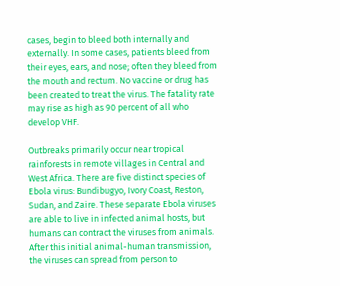cases, begin to bleed both internally and externally. In some cases, patients bleed from their eyes, ears, and nose; often they bleed from the mouth and rectum. No vaccine or drug has been created to treat the virus. The fatality rate may rise as high as 90 percent of all who develop VHF.

Outbreaks primarily occur near tropical rainforests in remote villages in Central and West Africa. There are five distinct species of Ebola virus: Bundibugyo, Ivory Coast, Reston, Sudan, and Zaire. These separate Ebola viruses are able to live in infected animal hosts, but humans can contract the viruses from animals. After this initial animal-human transmission, the viruses can spread from person to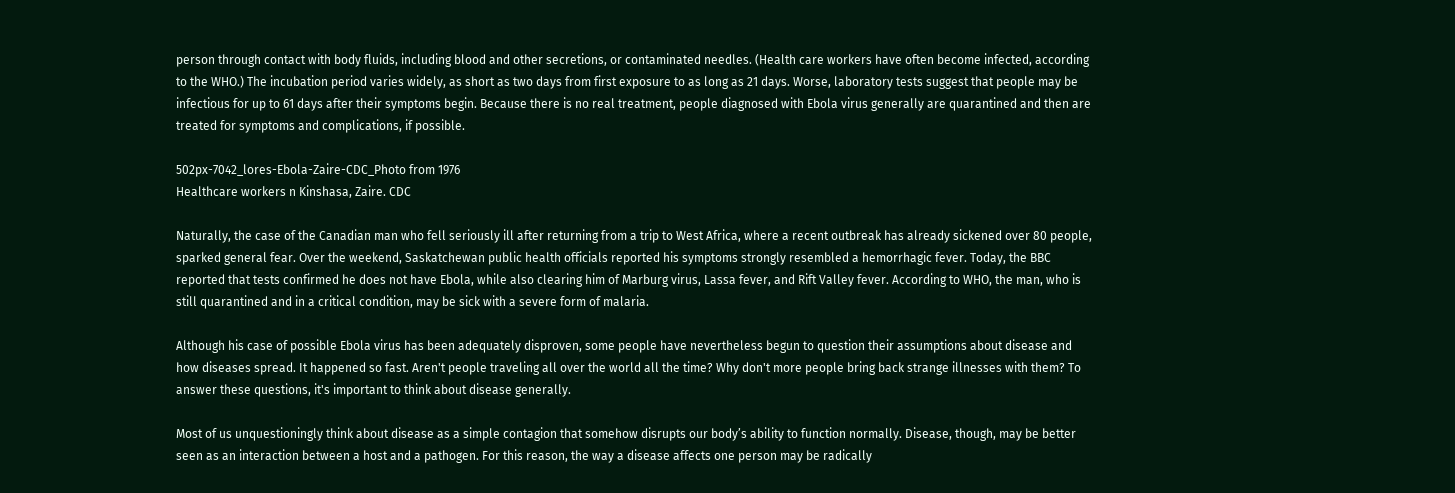person through contact with body fluids, including blood and other secretions, or contaminated needles. (Health care workers have often become infected, according to the WHO.) The incubation period varies widely, as short as two days from first exposure to as long as 21 days. Worse, laboratory tests suggest that people may be infectious for up to 61 days after their symptoms begin. Because there is no real treatment, people diagnosed with Ebola virus generally are quarantined and then are treated for symptoms and complications, if possible.

502px-7042_lores-Ebola-Zaire-CDC_Photo from 1976
Healthcare workers n Kinshasa, Zaire. CDC

Naturally, the case of the Canadian man who fell seriously ill after returning from a trip to West Africa, where a recent outbreak has already sickened over 80 people, sparked general fear. Over the weekend, Saskatchewan public health officials reported his symptoms strongly resembled a hemorrhagic fever. Today, the BBC reported that tests confirmed he does not have Ebola, while also clearing him of Marburg virus, Lassa fever, and Rift Valley fever. According to WHO, the man, who is still quarantined and in a critical condition, may be sick with a severe form of malaria.

Although his case of possible Ebola virus has been adequately disproven, some people have nevertheless begun to question their assumptions about disease and how diseases spread. It happened so fast. Aren't people traveling all over the world all the time? Why don't more people bring back strange illnesses with them? To answer these questions, it's important to think about disease generally.

Most of us unquestioningly think about disease as a simple contagion that somehow disrupts our body’s ability to function normally. Disease, though, may be better seen as an interaction between a host and a pathogen. For this reason, the way a disease affects one person may be radically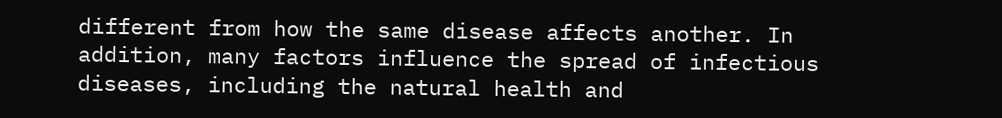different from how the same disease affects another. In addition, many factors influence the spread of infectious diseases, including the natural health and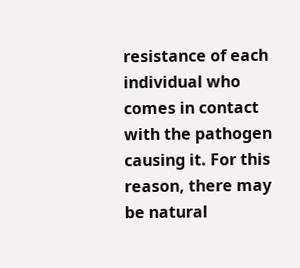resistance of each individual who comes in contact with the pathogen causing it. For this reason, there may be natural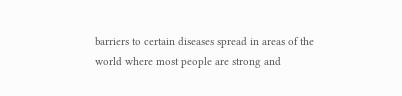barriers to certain diseases spread in areas of the world where most people are strong and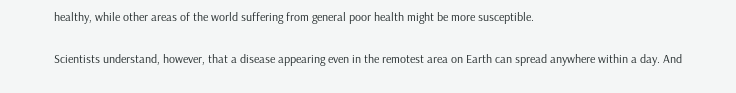healthy, while other areas of the world suffering from general poor health might be more susceptible.

Scientists understand, however, that a disease appearing even in the remotest area on Earth can spread anywhere within a day. And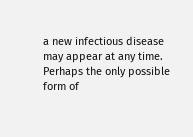a new infectious disease may appear at any time. Perhaps the only possible form of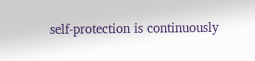self-protection is continuously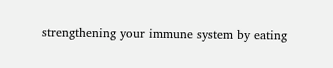strengthening your immune system by eating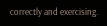correctly and exercising.